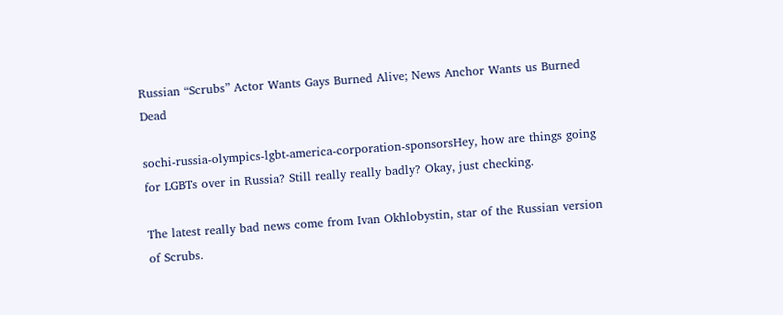Russian “Scrubs” Actor Wants Gays Burned Alive; News Anchor Wants us Burned Dead

sochi-russia-olympics-lgbt-america-corporation-sponsorsHey, how are things going for LGBTs over in Russia? Still really really badly? Okay, just checking.

The latest really bad news come from Ivan Okhlobystin, star of the Russian version of Scrubs.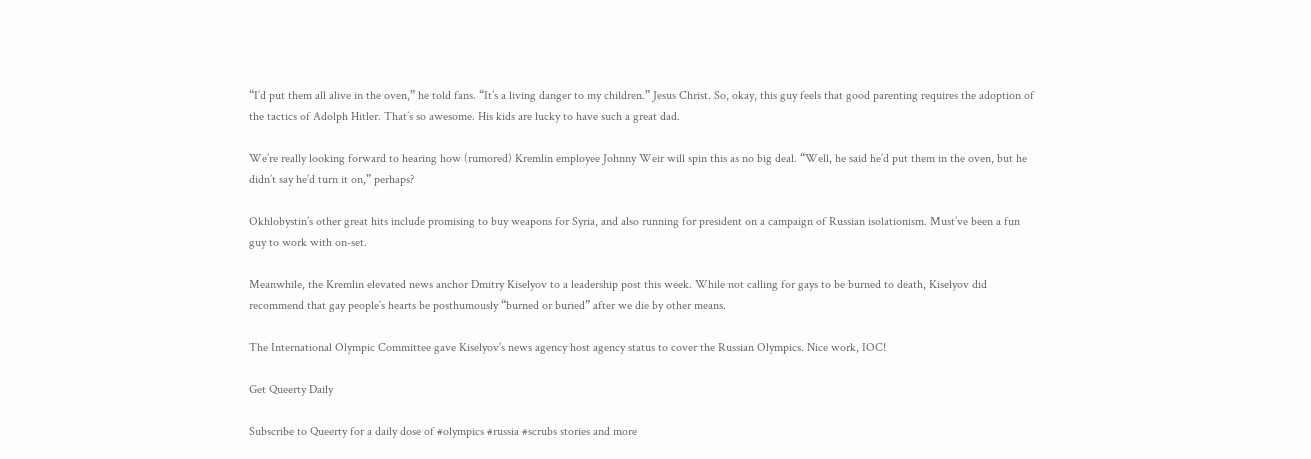“I’d put them all alive in the oven,” he told fans. “It’s a living danger to my children.” Jesus Christ. So, okay, this guy feels that good parenting requires the adoption of the tactics of Adolph Hitler. That’s so awesome. His kids are lucky to have such a great dad.

We’re really looking forward to hearing how (rumored) Kremlin employee Johnny Weir will spin this as no big deal. “Well, he said he’d put them in the oven, but he didn’t say he’d turn it on,” perhaps?

Okhlobystin’s other great hits include promising to buy weapons for Syria, and also running for president on a campaign of Russian isolationism. Must’ve been a fun guy to work with on-set.

Meanwhile, the Kremlin elevated news anchor Dmitry Kiselyov to a leadership post this week. While not calling for gays to be burned to death, Kiselyov did recommend that gay people’s hearts be posthumously “burned or buried” after we die by other means.

The International Olympic Committee gave Kiselyov’s news agency host agency status to cover the Russian Olympics. Nice work, IOC!

Get Queerty Daily

Subscribe to Queerty for a daily dose of #olympics #russia #scrubs stories and more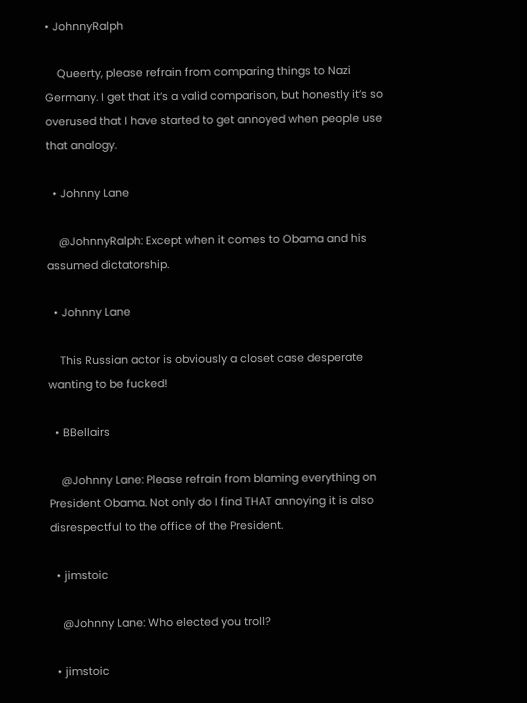• JohnnyRalph

    Queerty, please refrain from comparing things to Nazi Germany. I get that it’s a valid comparison, but honestly it’s so overused that I have started to get annoyed when people use that analogy.

  • Johnny Lane

    @JohnnyRalph: Except when it comes to Obama and his assumed dictatorship.

  • Johnny Lane

    This Russian actor is obviously a closet case desperate wanting to be fucked!

  • BBellairs

    @Johnny Lane: Please refrain from blaming everything on President Obama. Not only do I find THAT annoying it is also disrespectful to the office of the President.

  • jimstoic

    @Johnny Lane: Who elected you troll?

  • jimstoic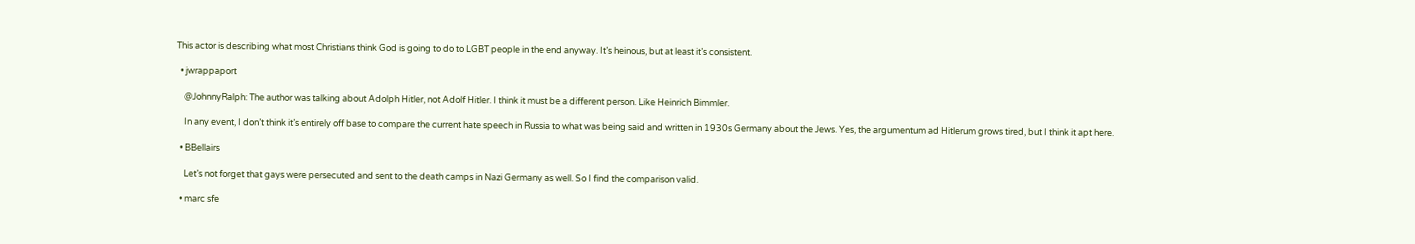This actor is describing what most Christians think God is going to do to LGBT people in the end anyway. It’s heinous, but at least it’s consistent.

  • jwrappaport

    @JohnnyRalph: The author was talking about Adolph Hitler, not Adolf Hitler. I think it must be a different person. Like Heinrich Bimmler.

    In any event, I don’t think it’s entirely off base to compare the current hate speech in Russia to what was being said and written in 1930s Germany about the Jews. Yes, the argumentum ad Hitlerum grows tired, but I think it apt here.

  • BBellairs

    Let’s not forget that gays were persecuted and sent to the death camps in Nazi Germany as well. So I find the comparison valid.

  • marc sfe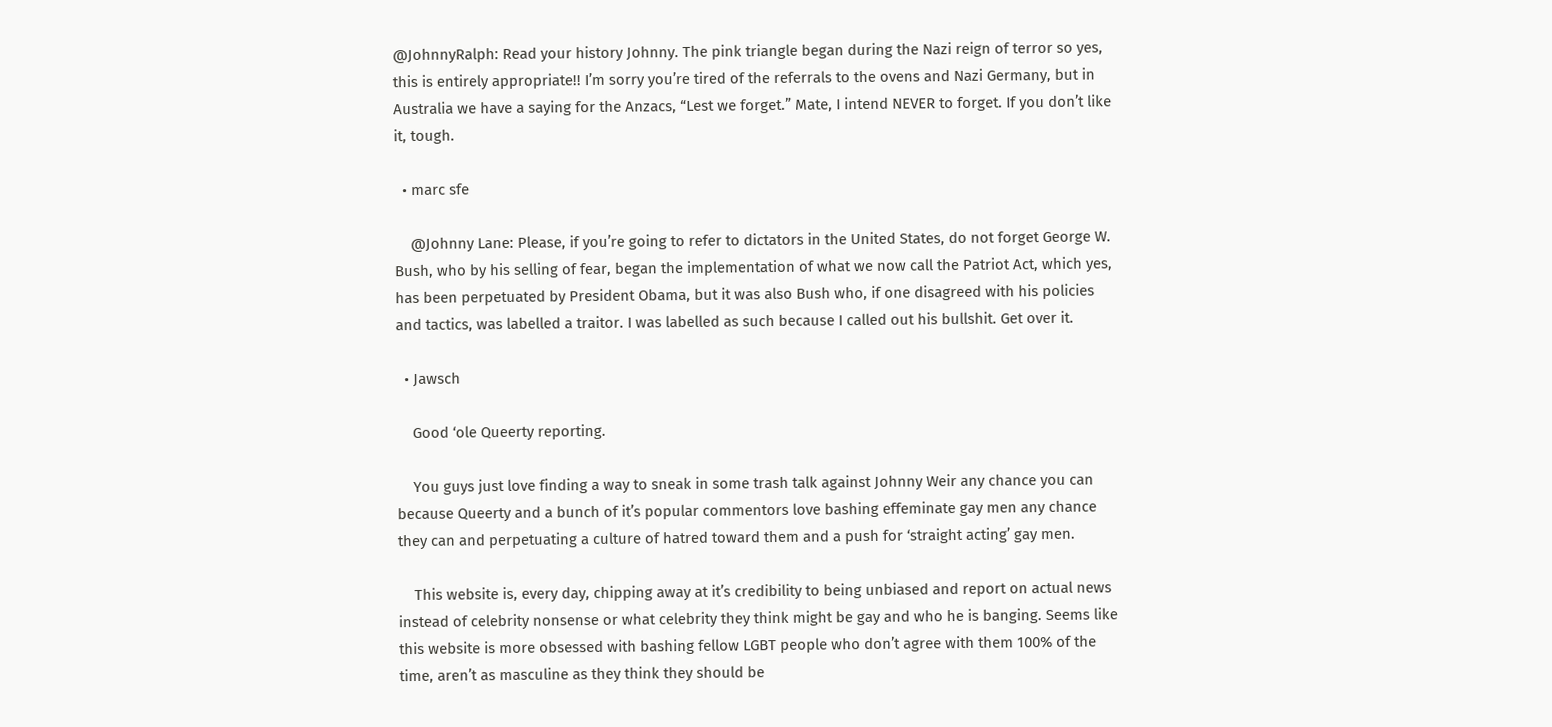@JohnnyRalph: Read your history Johnny. The pink triangle began during the Nazi reign of terror so yes, this is entirely appropriate!! I’m sorry you’re tired of the referrals to the ovens and Nazi Germany, but in Australia we have a saying for the Anzacs, “Lest we forget.” Mate, I intend NEVER to forget. If you don’t like it, tough.

  • marc sfe

    @Johnny Lane: Please, if you’re going to refer to dictators in the United States, do not forget George W. Bush, who by his selling of fear, began the implementation of what we now call the Patriot Act, which yes, has been perpetuated by President Obama, but it was also Bush who, if one disagreed with his policies and tactics, was labelled a traitor. I was labelled as such because I called out his bullshit. Get over it.

  • Jawsch

    Good ‘ole Queerty reporting.

    You guys just love finding a way to sneak in some trash talk against Johnny Weir any chance you can because Queerty and a bunch of it’s popular commentors love bashing effeminate gay men any chance they can and perpetuating a culture of hatred toward them and a push for ‘straight acting’ gay men.

    This website is, every day, chipping away at it’s credibility to being unbiased and report on actual news instead of celebrity nonsense or what celebrity they think might be gay and who he is banging. Seems like this website is more obsessed with bashing fellow LGBT people who don’t agree with them 100% of the time, aren’t as masculine as they think they should be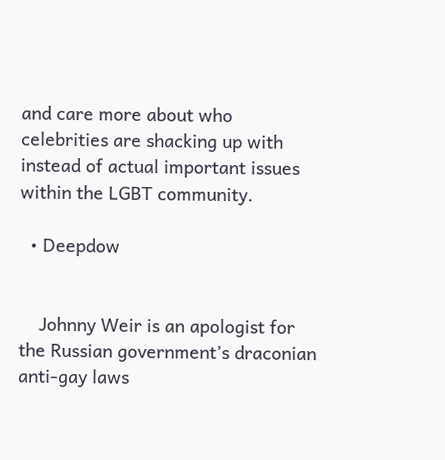and care more about who celebrities are shacking up with instead of actual important issues within the LGBT community.

  • Deepdow


    Johnny Weir is an apologist for the Russian government’s draconian anti-gay laws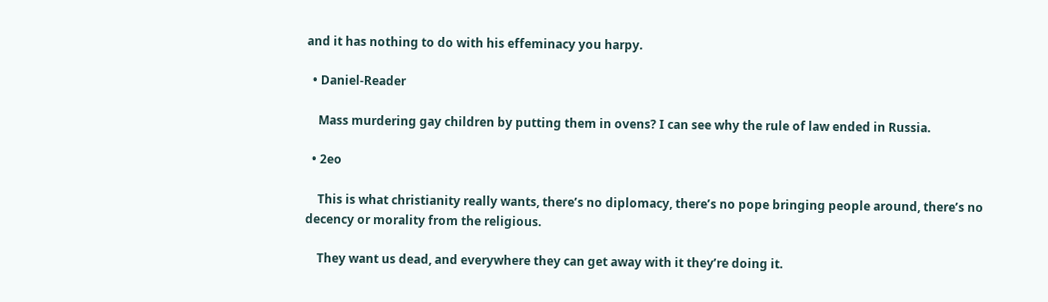and it has nothing to do with his effeminacy you harpy.

  • Daniel-Reader

    Mass murdering gay children by putting them in ovens? I can see why the rule of law ended in Russia.

  • 2eo

    This is what christianity really wants, there’s no diplomacy, there’s no pope bringing people around, there’s no decency or morality from the religious.

    They want us dead, and everywhere they can get away with it they’re doing it.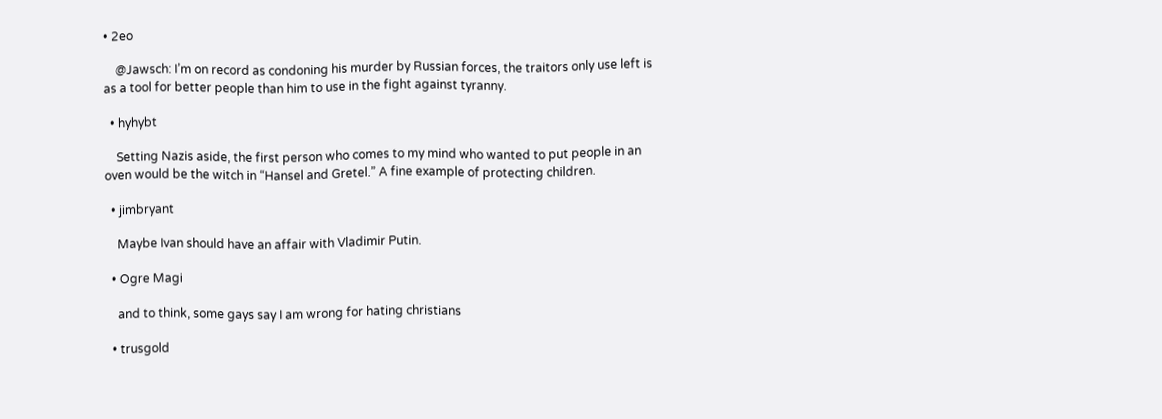• 2eo

    @Jawsch: I’m on record as condoning his murder by Russian forces, the traitors only use left is as a tool for better people than him to use in the fight against tyranny.

  • hyhybt

    Setting Nazis aside, the first person who comes to my mind who wanted to put people in an oven would be the witch in “Hansel and Gretel.” A fine example of protecting children.

  • jimbryant

    Maybe Ivan should have an affair with Vladimir Putin.

  • Ogre Magi

    and to think, some gays say I am wrong for hating christians

  • trusgold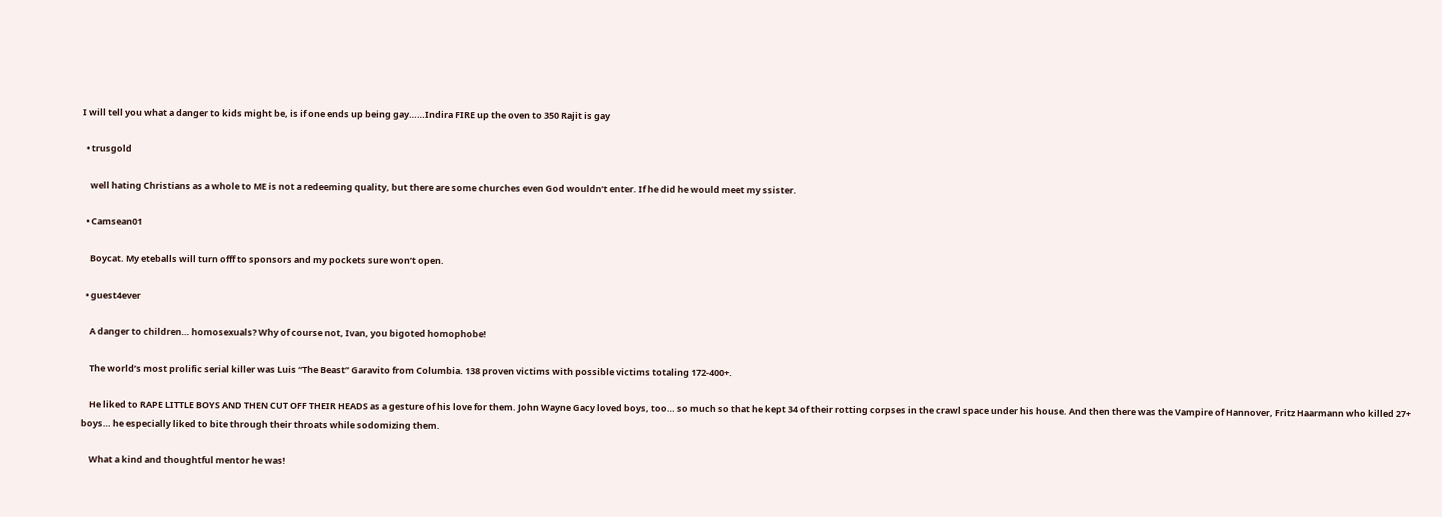I will tell you what a danger to kids might be, is if one ends up being gay……Indira FIRE up the oven to 350 Rajit is gay

  • trusgold

    well hating Christians as a whole to ME is not a redeeming quality, but there are some churches even God wouldn’t enter. If he did he would meet my ssister.

  • Camsean01

    Boycat. My eteballs will turn offf to sponsors and my pockets sure won’t open.

  • guest4ever

    A danger to children… homosexuals? Why of course not, Ivan, you bigoted homophobe!

    The world’s most prolific serial killer was Luis “The Beast” Garavito from Columbia. 138 proven victims with possible victims totaling 172-400+.

    He liked to RAPE LITTLE BOYS AND THEN CUT OFF THEIR HEADS as a gesture of his love for them. John Wayne Gacy loved boys, too… so much so that he kept 34 of their rotting corpses in the crawl space under his house. And then there was the Vampire of Hannover, Fritz Haarmann who killed 27+ boys… he especially liked to bite through their throats while sodomizing them.

    What a kind and thoughtful mentor he was!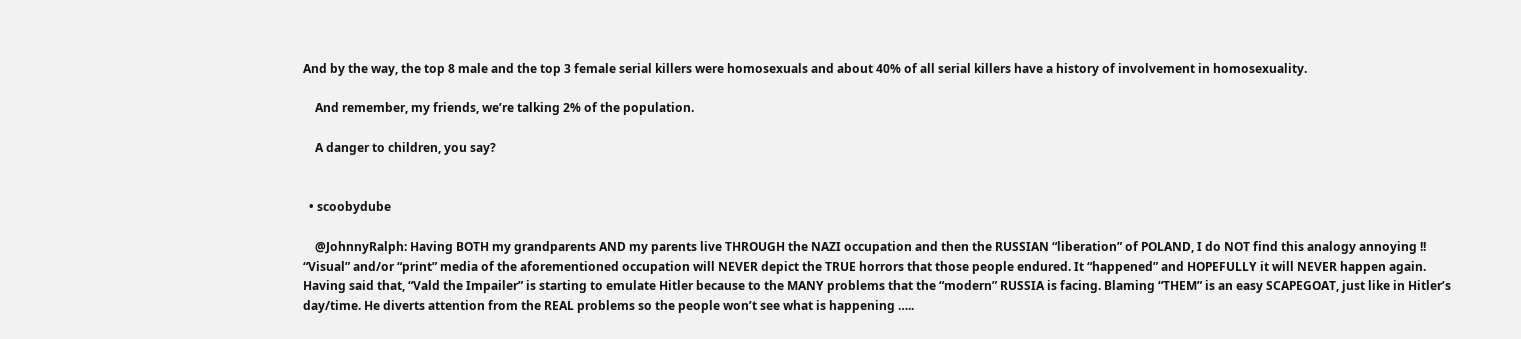And by the way, the top 8 male and the top 3 female serial killers were homosexuals and about 40% of all serial killers have a history of involvement in homosexuality.

    And remember, my friends, we’re talking 2% of the population.

    A danger to children, you say?


  • scoobydube

    @JohnnyRalph: Having BOTH my grandparents AND my parents live THROUGH the NAZI occupation and then the RUSSIAN “liberation” of POLAND, I do NOT find this analogy annoying !! “Visual” and/or “print” media of the aforementioned occupation will NEVER depict the TRUE horrors that those people endured. It “happened” and HOPEFULLY it will NEVER happen again. Having said that, “Vald the Impailer” is starting to emulate Hitler because to the MANY problems that the “modern” RUSSIA is facing. Blaming “THEM” is an easy SCAPEGOAT, just like in Hitler’s day/time. He diverts attention from the REAL problems so the people won’t see what is happening …..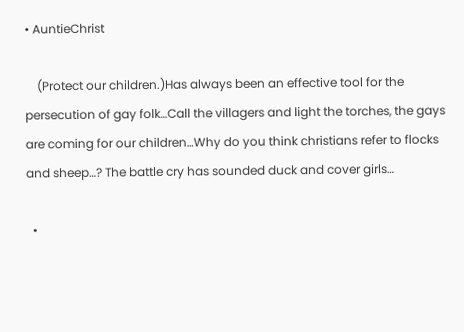• AuntieChrist

    (Protect our children.)Has always been an effective tool for the persecution of gay folk…Call the villagers and light the torches, the gays are coming for our children…Why do you think christians refer to flocks and sheep…? The battle cry has sounded duck and cover girls…

  •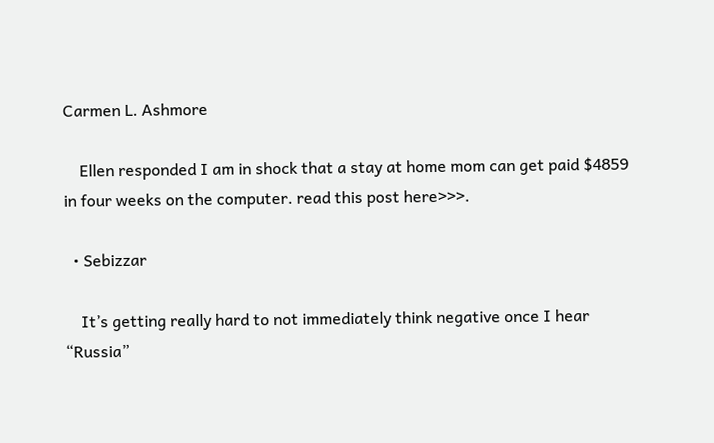Carmen L. Ashmore

    Ellen responded I am in shock that a stay at home mom can get paid $4859 in four weeks on the computer. read this post here>>>.

  • Sebizzar

    It’s getting really hard to not immediately think negative once I hear “Russia”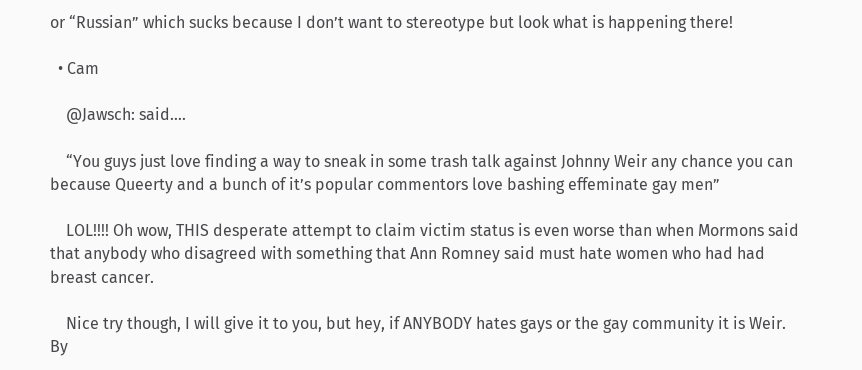or “Russian” which sucks because I don’t want to stereotype but look what is happening there!

  • Cam

    @Jawsch: said….

    “You guys just love finding a way to sneak in some trash talk against Johnny Weir any chance you can because Queerty and a bunch of it’s popular commentors love bashing effeminate gay men”

    LOL!!!! Oh wow, THIS desperate attempt to claim victim status is even worse than when Mormons said that anybody who disagreed with something that Ann Romney said must hate women who had had breast cancer.

    Nice try though, I will give it to you, but hey, if ANYBODY hates gays or the gay community it is Weir. By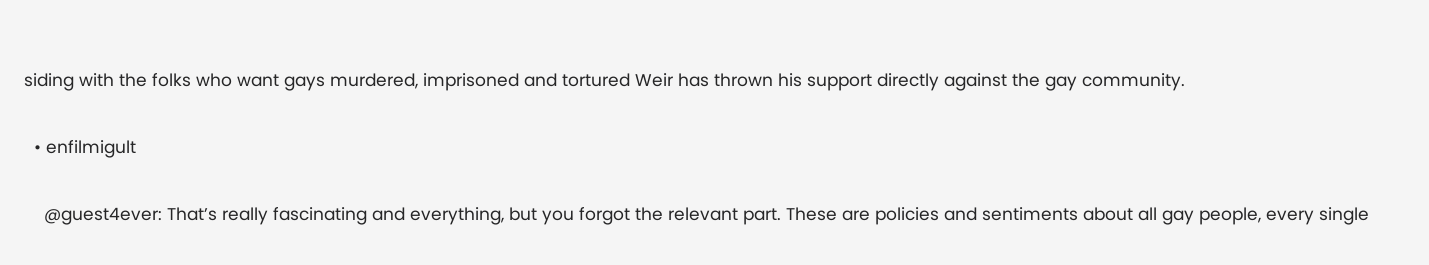siding with the folks who want gays murdered, imprisoned and tortured Weir has thrown his support directly against the gay community.

  • enfilmigult

    @guest4ever: That’s really fascinating and everything, but you forgot the relevant part. These are policies and sentiments about all gay people, every single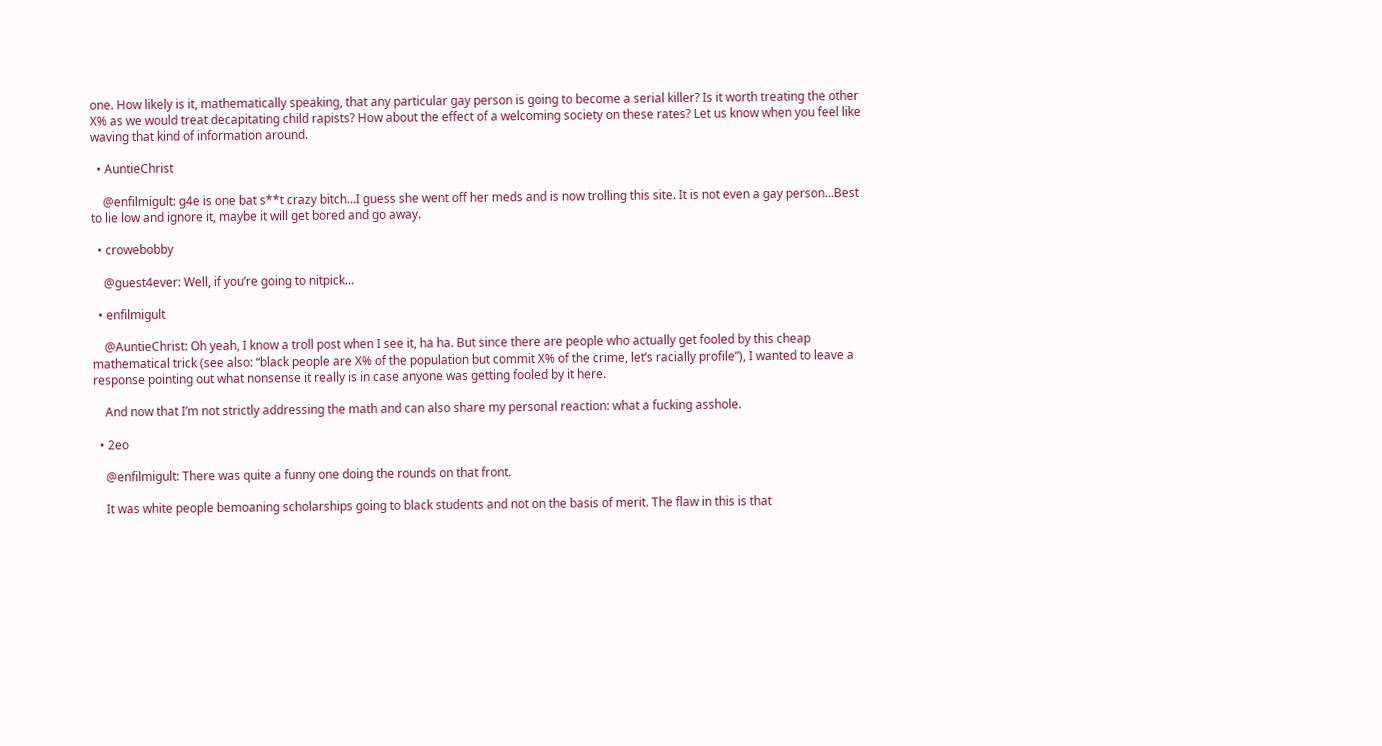one. How likely is it, mathematically speaking, that any particular gay person is going to become a serial killer? Is it worth treating the other X% as we would treat decapitating child rapists? How about the effect of a welcoming society on these rates? Let us know when you feel like waving that kind of information around.

  • AuntieChrist

    @enfilmigult: g4e is one bat s**t crazy bitch…I guess she went off her meds and is now trolling this site. It is not even a gay person…Best to lie low and ignore it, maybe it will get bored and go away.

  • crowebobby

    @guest4ever: Well, if you’re going to nitpick…

  • enfilmigult

    @AuntieChrist: Oh yeah, I know a troll post when I see it, ha ha. But since there are people who actually get fooled by this cheap mathematical trick (see also: “black people are X% of the population but commit X% of the crime, let’s racially profile”), I wanted to leave a response pointing out what nonsense it really is in case anyone was getting fooled by it here.

    And now that I’m not strictly addressing the math and can also share my personal reaction: what a fucking asshole.

  • 2eo

    @enfilmigult: There was quite a funny one doing the rounds on that front.

    It was white people bemoaning scholarships going to black students and not on the basis of merit. The flaw in this is that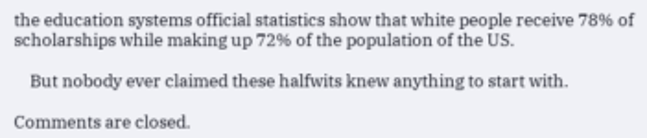the education systems official statistics show that white people receive 78% of scholarships while making up 72% of the population of the US.

    But nobody ever claimed these halfwits knew anything to start with.

Comments are closed.